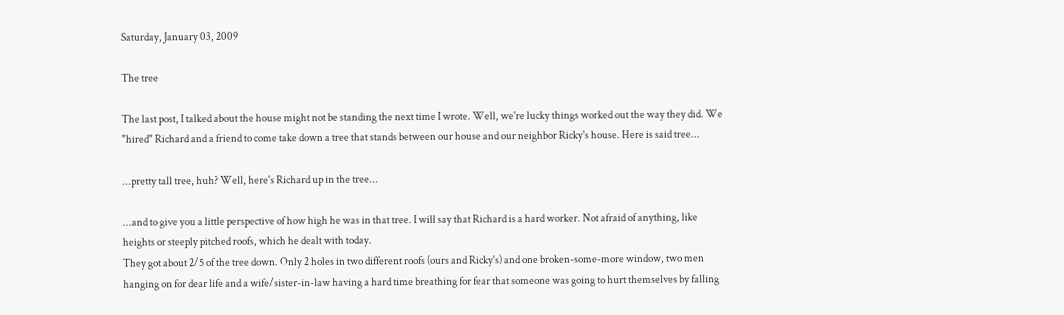Saturday, January 03, 2009

The tree

The last post, I talked about the house might not be standing the next time I wrote. Well, we're lucky things worked out the way they did. We "hired" Richard and a friend to come take down a tree that stands between our house and our neighbor Ricky's house. Here is said tree...

...pretty tall tree, huh? Well, here's Richard up in the tree...

...and to give you a little perspective of how high he was in that tree. I will say that Richard is a hard worker. Not afraid of anything, like heights or steeply pitched roofs, which he dealt with today.
They got about 2/5 of the tree down. Only 2 holes in two different roofs (ours and Ricky's) and one broken-some-more window, two men hanging on for dear life and a wife/sister-in-law having a hard time breathing for fear that someone was going to hurt themselves by falling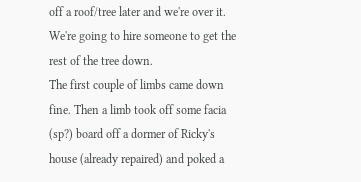off a roof/tree later and we're over it. We're going to hire someone to get the rest of the tree down.
The first couple of limbs came down fine. Then a limb took off some facia (sp?) board off a dormer of Ricky's house (already repaired) and poked a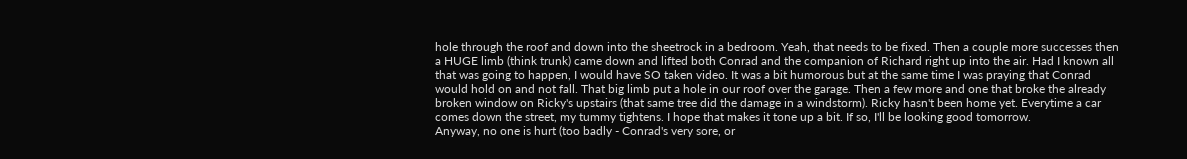hole through the roof and down into the sheetrock in a bedroom. Yeah, that needs to be fixed. Then a couple more successes then a HUGE limb (think trunk) came down and lifted both Conrad and the companion of Richard right up into the air. Had I known all that was going to happen, I would have SO taken video. It was a bit humorous but at the same time I was praying that Conrad would hold on and not fall. That big limb put a hole in our roof over the garage. Then a few more and one that broke the already broken window on Ricky's upstairs (that same tree did the damage in a windstorm). Ricky hasn't been home yet. Everytime a car comes down the street, my tummy tightens. I hope that makes it tone up a bit. If so, I'll be looking good tomorrow.
Anyway, no one is hurt (too badly - Conrad's very sore, or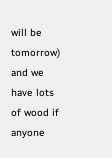will be tomorrow) and we have lots of wood if anyone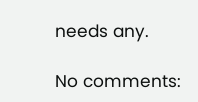needs any.

No comments: